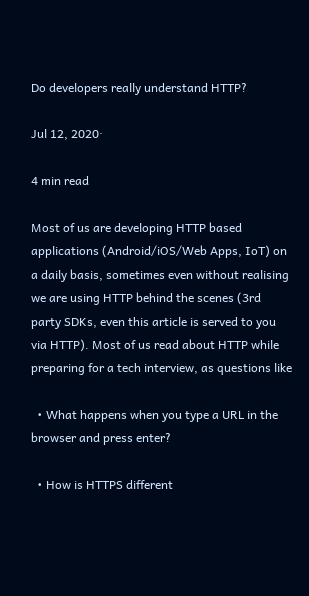Do developers really understand HTTP?

Jul 12, 2020·

4 min read

Most of us are developing HTTP based applications (Android/iOS/Web Apps, IoT) on a daily basis, sometimes even without realising we are using HTTP behind the scenes (3rd party SDKs, even this article is served to you via HTTP). Most of us read about HTTP while preparing for a tech interview, as questions like

  • What happens when you type a URL in the browser and press enter?

  • How is HTTPS different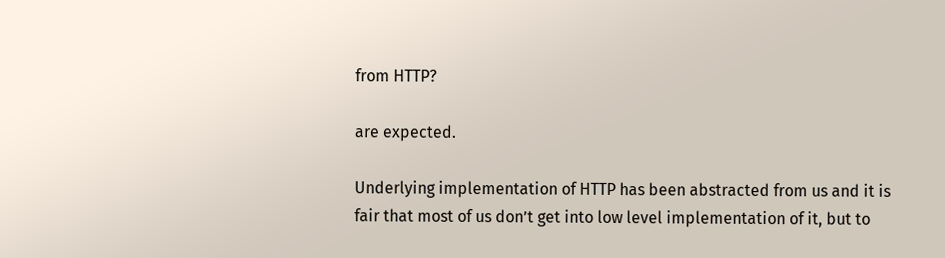from HTTP?

are expected.

Underlying implementation of HTTP has been abstracted from us and it is fair that most of us don’t get into low level implementation of it, but to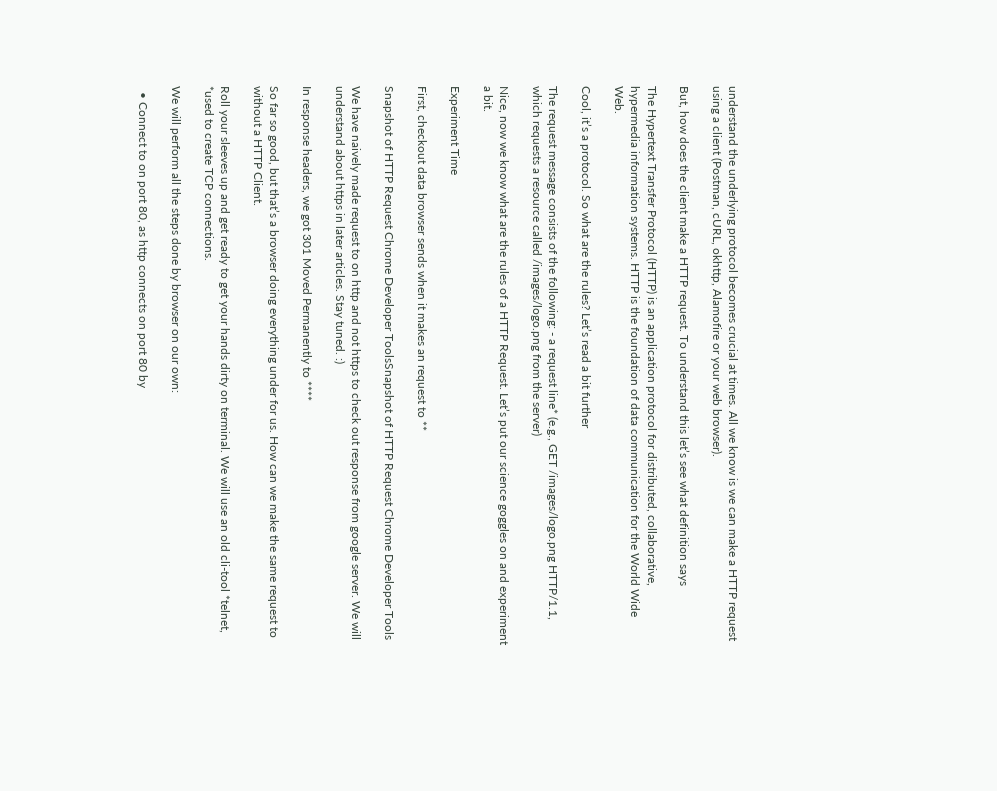understand the underlying protocol becomes crucial at times. All we know is we can make a HTTP request using a client (Postman, cURL, okhttp, Alamofire or your web browser).

But, how does the client make a HTTP request. To understand this let’s see what definition says

The Hypertext Transfer Protocol (HTTP) is an application protocol for distributed, collaborative, hypermedia information systems. HTTP is the foundation of data communication for the World Wide Web.

Cool, it’s a protocol. So what are the rules? Let’s read a bit further

The request message consists of the following: - a request line* (e.g., GET /images/logo.png HTTP/1.1, which requests a resource called /images/logo.png from the server)

Nice, now we know what are the rules of a HTTP Request. Let’s put our science goggles on and experiment a bit.

Experiment Time

First, checkout data browser sends when it makes an request to **

Snapshot of HTTP Request Chrome Developer ToolsSnapshot of HTTP Request Chrome Developer Tools

We have naively made request to on http and not https to check out response from google server. We will understand about https in later articles. Stay tuned. :)

In response headers, we got 301 Moved Permanently to ****

So far so good, but that’s a browser doing everything under for us. How can we make the same request to without a HTTP Client.

Roll your sleeves up and get ready to get your hands dirty on terminal. We will use an old cli-tool *telnet, *used to create TCP connections.

We will perform all the steps done by browser on our own:

  • Connect to on port 80, as http connects on port 80 by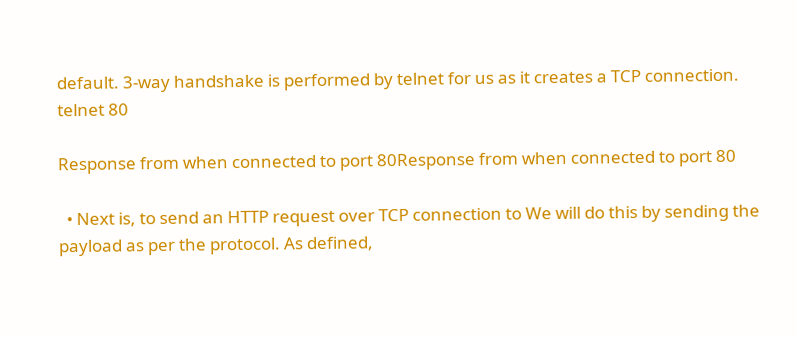default. 3-way handshake is performed by telnet for us as it creates a TCP connection.
telnet 80

Response from when connected to port 80Response from when connected to port 80

  • Next is, to send an HTTP request over TCP connection to We will do this by sending the payload as per the protocol. As defined,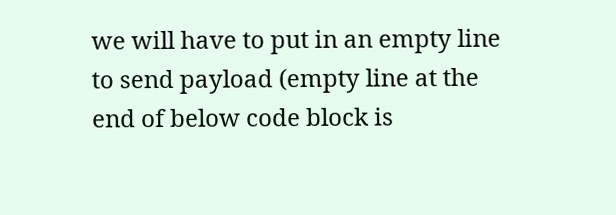we will have to put in an empty line to send payload (empty line at the end of below code block is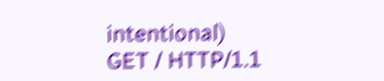intentional)
GET / HTTP/1.1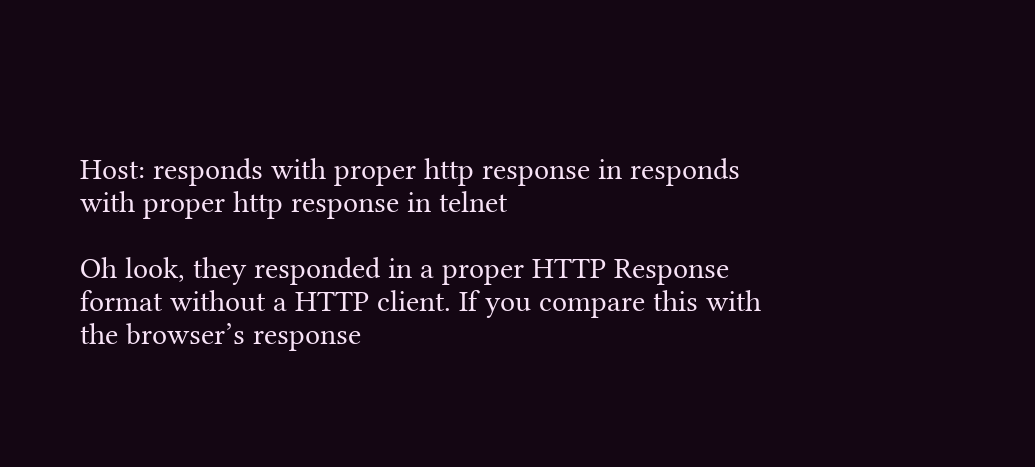Host: responds with proper http response in responds with proper http response in telnet

Oh look, they responded in a proper HTTP Response format without a HTTP client. If you compare this with the browser’s response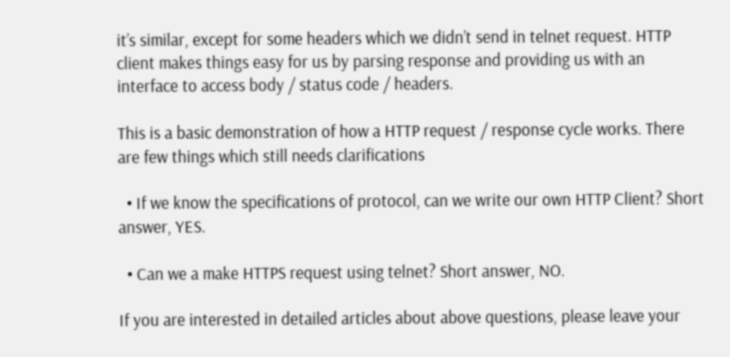it’s similar, except for some headers which we didn’t send in telnet request. HTTP client makes things easy for us by parsing response and providing us with an interface to access body / status code / headers.

This is a basic demonstration of how a HTTP request / response cycle works. There are few things which still needs clarifications

  • If we know the specifications of protocol, can we write our own HTTP Client? Short answer, YES.

  • Can we a make HTTPS request using telnet? Short answer, NO.

If you are interested in detailed articles about above questions, please leave your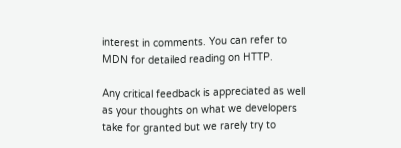interest in comments. You can refer to MDN for detailed reading on HTTP.

Any critical feedback is appreciated as well as your thoughts on what we developers take for granted but we rarely try to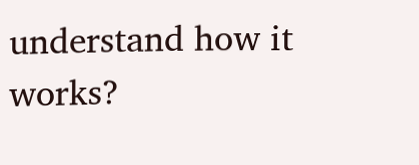understand how it works?